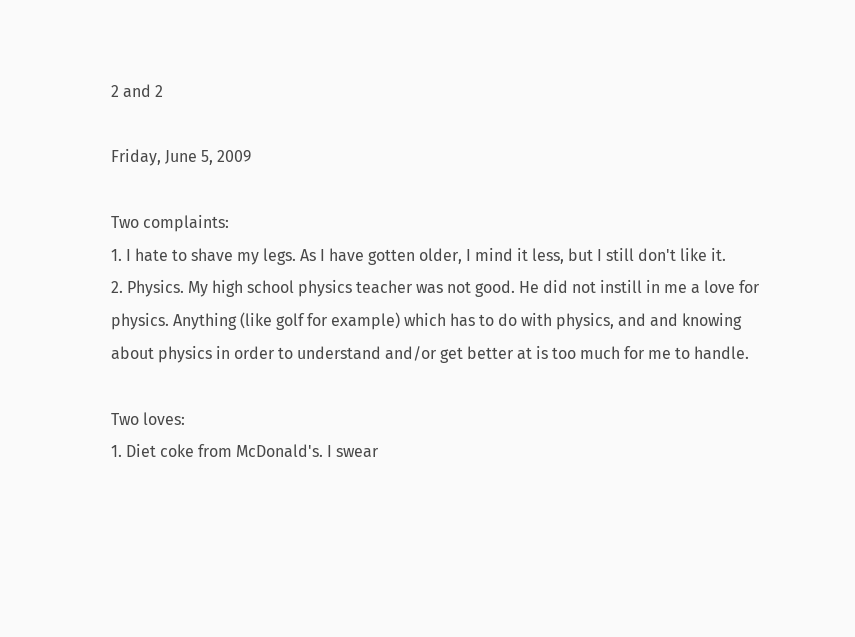2 and 2

Friday, June 5, 2009

Two complaints:
1. I hate to shave my legs. As I have gotten older, I mind it less, but I still don't like it.
2. Physics. My high school physics teacher was not good. He did not instill in me a love for physics. Anything (like golf for example) which has to do with physics, and and knowing about physics in order to understand and/or get better at is too much for me to handle.

Two loves:
1. Diet coke from McDonald's. I swear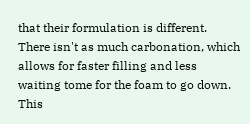that their formulation is different. There isn't as much carbonation, which allows for faster filling and less waiting tome for the foam to go down. This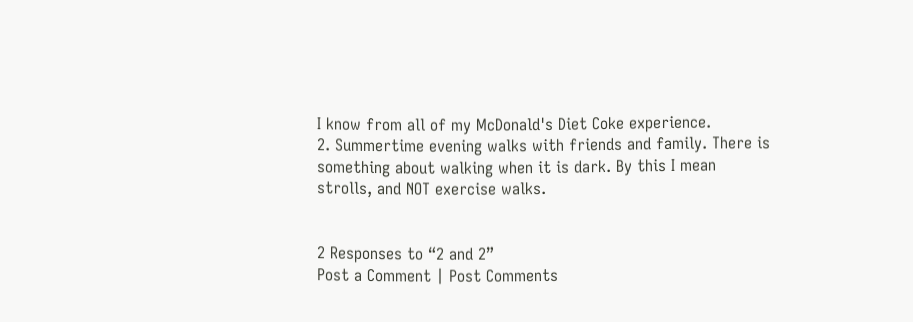I know from all of my McDonald's Diet Coke experience.
2. Summertime evening walks with friends and family. There is something about walking when it is dark. By this I mean strolls, and NOT exercise walks.


2 Responses to “2 and 2”
Post a Comment | Post Comments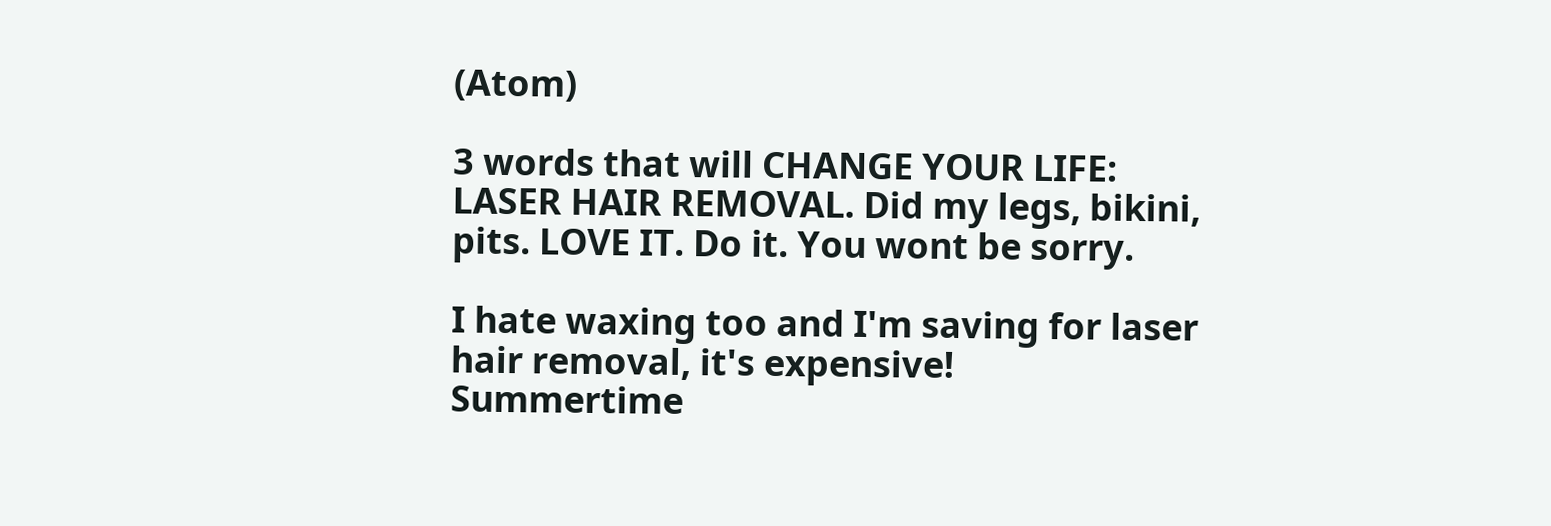(Atom)

3 words that will CHANGE YOUR LIFE:
LASER HAIR REMOVAL. Did my legs, bikini, pits. LOVE IT. Do it. You wont be sorry.

I hate waxing too and I'm saving for laser hair removal, it's expensive!
Summertime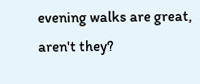evening walks are great, aren't they?